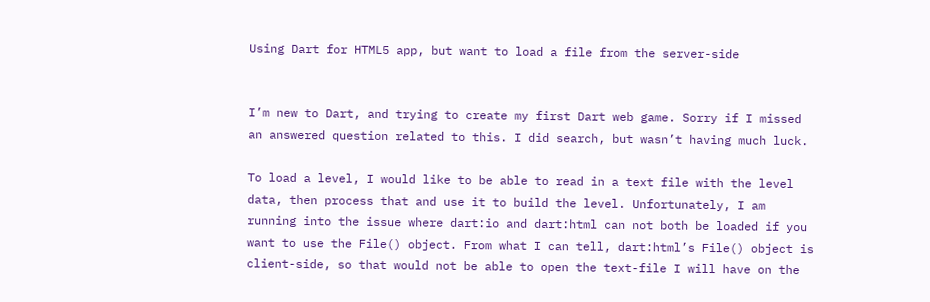Using Dart for HTML5 app, but want to load a file from the server-side


I’m new to Dart, and trying to create my first Dart web game. Sorry if I missed an answered question related to this. I did search, but wasn’t having much luck.

To load a level, I would like to be able to read in a text file with the level data, then process that and use it to build the level. Unfortunately, I am running into the issue where dart:io and dart:html can not both be loaded if you want to use the File() object. From what I can tell, dart:html’s File() object is client-side, so that would not be able to open the text-file I will have on the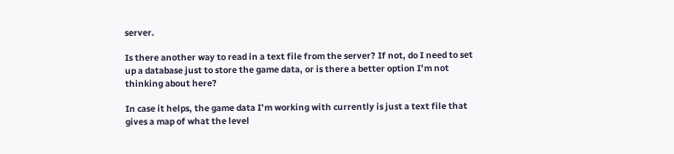server.

Is there another way to read in a text file from the server? If not, do I need to set up a database just to store the game data, or is there a better option I’m not thinking about here?

In case it helps, the game data I’m working with currently is just a text file that gives a map of what the level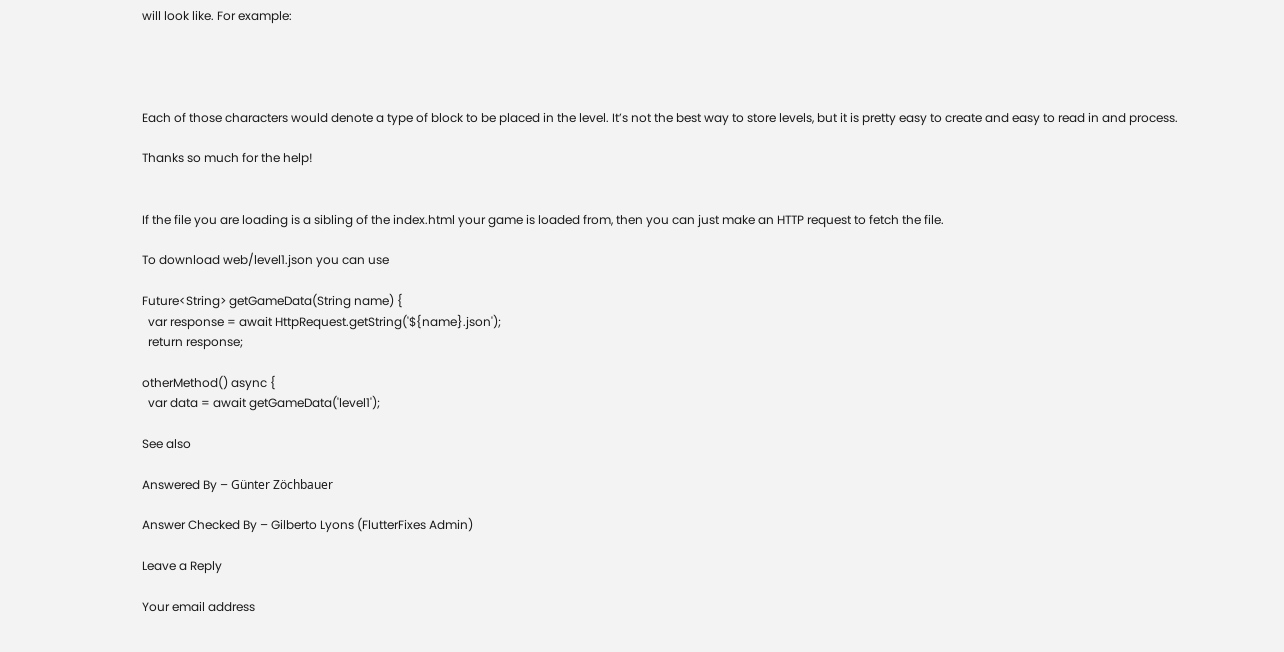will look like. For example:




Each of those characters would denote a type of block to be placed in the level. It’s not the best way to store levels, but it is pretty easy to create and easy to read in and process.

Thanks so much for the help!


If the file you are loading is a sibling of the index.html your game is loaded from, then you can just make an HTTP request to fetch the file.

To download web/level1.json you can use

Future<String> getGameData(String name) {
  var response = await HttpRequest.getString('${name}.json');
  return response;

otherMethod() async {
  var data = await getGameData('level1');

See also

Answered By – Günter Zöchbauer

Answer Checked By – Gilberto Lyons (FlutterFixes Admin)

Leave a Reply

Your email address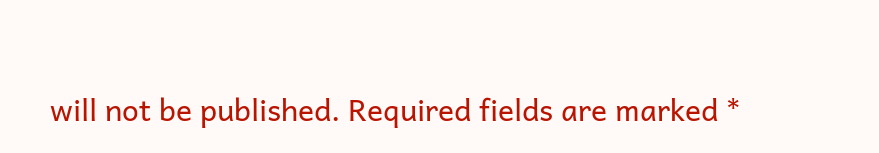will not be published. Required fields are marked *